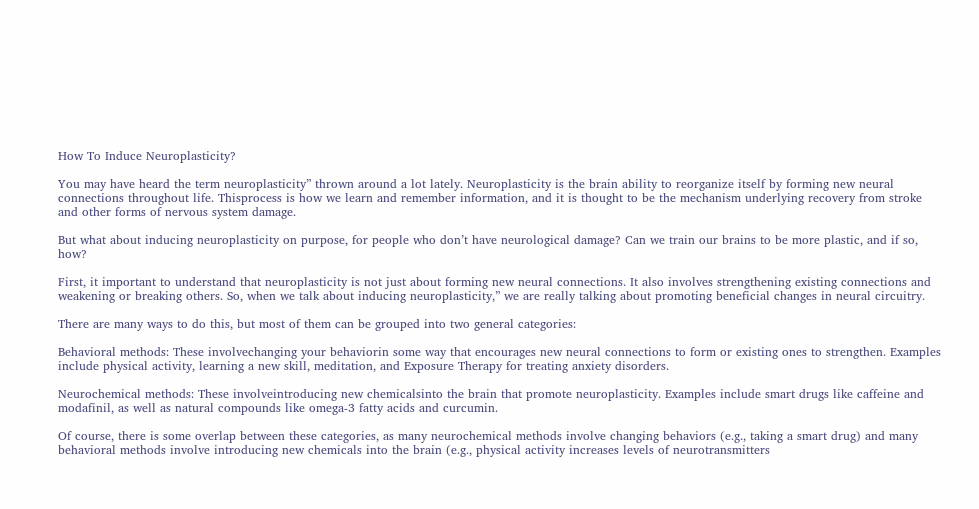How To Induce Neuroplasticity?

You may have heard the term neuroplasticity” thrown around a lot lately. Neuroplasticity is the brain ability to reorganize itself by forming new neural connections throughout life. Thisprocess is how we learn and remember information, and it is thought to be the mechanism underlying recovery from stroke and other forms of nervous system damage.

But what about inducing neuroplasticity on purpose, for people who don’t have neurological damage? Can we train our brains to be more plastic, and if so, how?

First, it important to understand that neuroplasticity is not just about forming new neural connections. It also involves strengthening existing connections and weakening or breaking others. So, when we talk about inducing neuroplasticity,” we are really talking about promoting beneficial changes in neural circuitry.

There are many ways to do this, but most of them can be grouped into two general categories:

Behavioral methods: These involvechanging your behaviorin some way that encourages new neural connections to form or existing ones to strengthen. Examples include physical activity, learning a new skill, meditation, and Exposure Therapy for treating anxiety disorders.

Neurochemical methods: These involveintroducing new chemicalsinto the brain that promote neuroplasticity. Examples include smart drugs like caffeine and modafinil, as well as natural compounds like omega-3 fatty acids and curcumin.

Of course, there is some overlap between these categories, as many neurochemical methods involve changing behaviors (e.g., taking a smart drug) and many behavioral methods involve introducing new chemicals into the brain (e.g., physical activity increases levels of neurotransmitters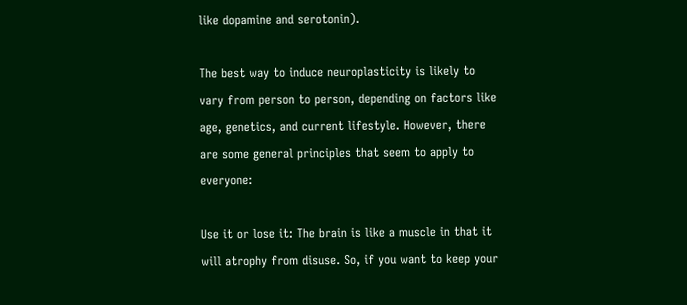like dopamine and serotonin).

The best way to induce neuroplasticity is likely to vary from person to person, depending on factors like age, genetics, and current lifestyle. However, there are some general principles that seem to apply to everyone:

Use it or lose it: The brain is like a muscle in that it will atrophy from disuse. So, if you want to keep your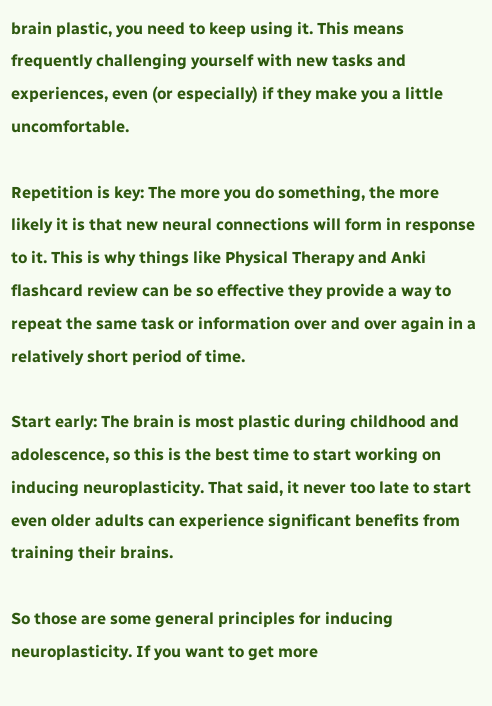brain plastic, you need to keep using it. This means frequently challenging yourself with new tasks and experiences, even (or especially) if they make you a little uncomfortable.

Repetition is key: The more you do something, the more likely it is that new neural connections will form in response to it. This is why things like Physical Therapy and Anki flashcard review can be so effective they provide a way to repeat the same task or information over and over again in a relatively short period of time.

Start early: The brain is most plastic during childhood and adolescence, so this is the best time to start working on inducing neuroplasticity. That said, it never too late to start even older adults can experience significant benefits from training their brains.

So those are some general principles for inducing neuroplasticity. If you want to get more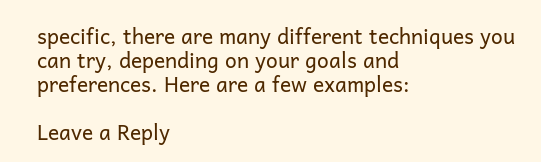specific, there are many different techniques you can try, depending on your goals and preferences. Here are a few examples:

Leave a Reply